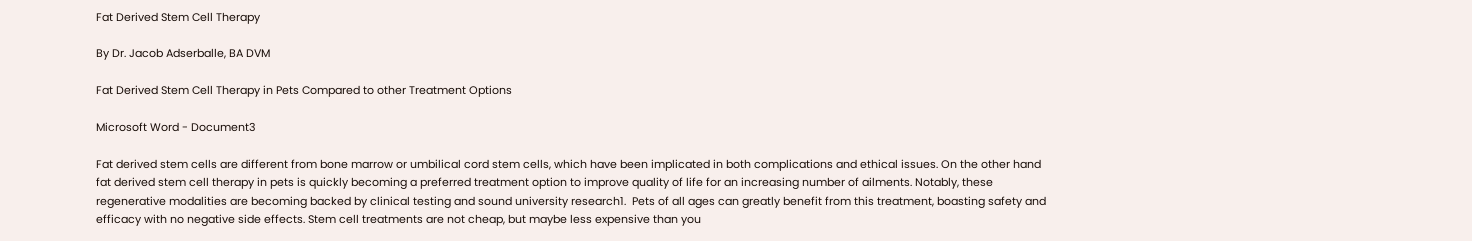Fat Derived Stem Cell Therapy

By Dr. Jacob Adserballe, BA DVM

Fat Derived Stem Cell Therapy in Pets Compared to other Treatment Options

Microsoft Word - Document3

Fat derived stem cells are different from bone marrow or umbilical cord stem cells, which have been implicated in both complications and ethical issues. On the other hand fat derived stem cell therapy in pets is quickly becoming a preferred treatment option to improve quality of life for an increasing number of ailments. Notably, these regenerative modalities are becoming backed by clinical testing and sound university research1.  Pets of all ages can greatly benefit from this treatment, boasting safety and efficacy with no negative side effects. Stem cell treatments are not cheap, but maybe less expensive than you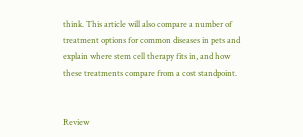think. This article will also compare a number of treatment options for common diseases in pets and explain where stem cell therapy fits in, and how these treatments compare from a cost standpoint.


Review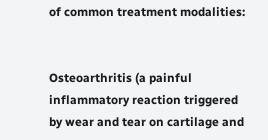of common treatment modalities:


Osteoarthritis (a painful inflammatory reaction triggered by wear and tear on cartilage and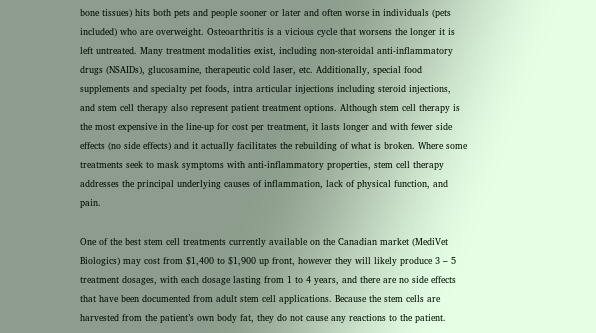bone tissues) hits both pets and people sooner or later and often worse in individuals (pets included) who are overweight. Osteoarthritis is a vicious cycle that worsens the longer it is left untreated. Many treatment modalities exist, including non-steroidal anti-inflammatory drugs (NSAIDs), glucosamine, therapeutic cold laser, etc. Additionally, special food supplements and specialty pet foods, intra articular injections including steroid injections, and stem cell therapy also represent patient treatment options. Although stem cell therapy is the most expensive in the line-up for cost per treatment, it lasts longer and with fewer side effects (no side effects) and it actually facilitates the rebuilding of what is broken. Where some treatments seek to mask symptoms with anti-inflammatory properties, stem cell therapy addresses the principal underlying causes of inflammation, lack of physical function, and pain.

One of the best stem cell treatments currently available on the Canadian market (MediVet Biologics) may cost from $1,400 to $1,900 up front, however they will likely produce 3 – 5 treatment dosages, with each dosage lasting from 1 to 4 years, and there are no side effects that have been documented from adult stem cell applications. Because the stem cells are harvested from the patient’s own body fat, they do not cause any reactions to the patient.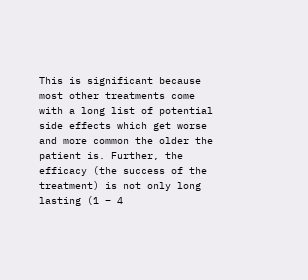This is significant because most other treatments come with a long list of potential side effects which get worse and more common the older the patient is. Further, the efficacy (the success of the treatment) is not only long lasting (1 – 4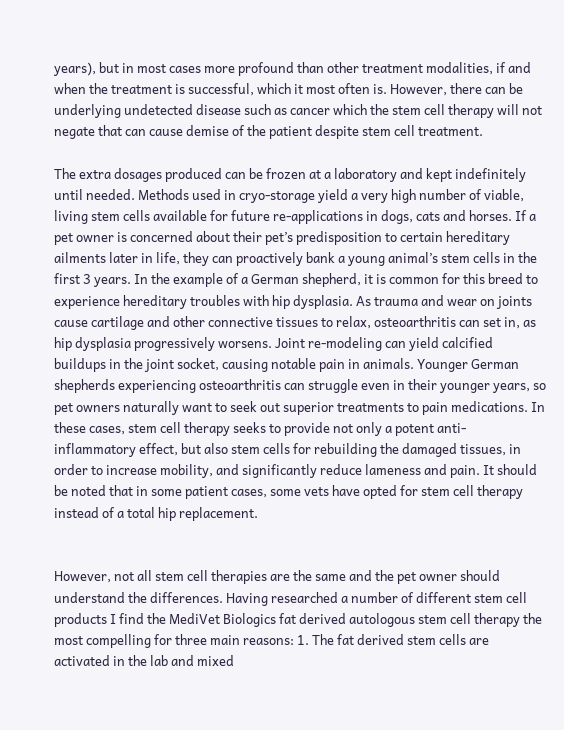years), but in most cases more profound than other treatment modalities, if and when the treatment is successful, which it most often is. However, there can be underlying undetected disease such as cancer which the stem cell therapy will not negate that can cause demise of the patient despite stem cell treatment.

The extra dosages produced can be frozen at a laboratory and kept indefinitely until needed. Methods used in cryo-storage yield a very high number of viable, living stem cells available for future re-applications in dogs, cats and horses. If a pet owner is concerned about their pet’s predisposition to certain hereditary ailments later in life, they can proactively bank a young animal’s stem cells in the first 3 years. In the example of a German shepherd, it is common for this breed to experience hereditary troubles with hip dysplasia. As trauma and wear on joints cause cartilage and other connective tissues to relax, osteoarthritis can set in, as hip dysplasia progressively worsens. Joint re-modeling can yield calcified buildups in the joint socket, causing notable pain in animals. Younger German shepherds experiencing osteoarthritis can struggle even in their younger years, so pet owners naturally want to seek out superior treatments to pain medications. In these cases, stem cell therapy seeks to provide not only a potent anti-inflammatory effect, but also stem cells for rebuilding the damaged tissues, in order to increase mobility, and significantly reduce lameness and pain. It should be noted that in some patient cases, some vets have opted for stem cell therapy instead of a total hip replacement.


However, not all stem cell therapies are the same and the pet owner should understand the differences. Having researched a number of different stem cell products I find the MediVet Biologics fat derived autologous stem cell therapy the most compelling for three main reasons: 1. The fat derived stem cells are activated in the lab and mixed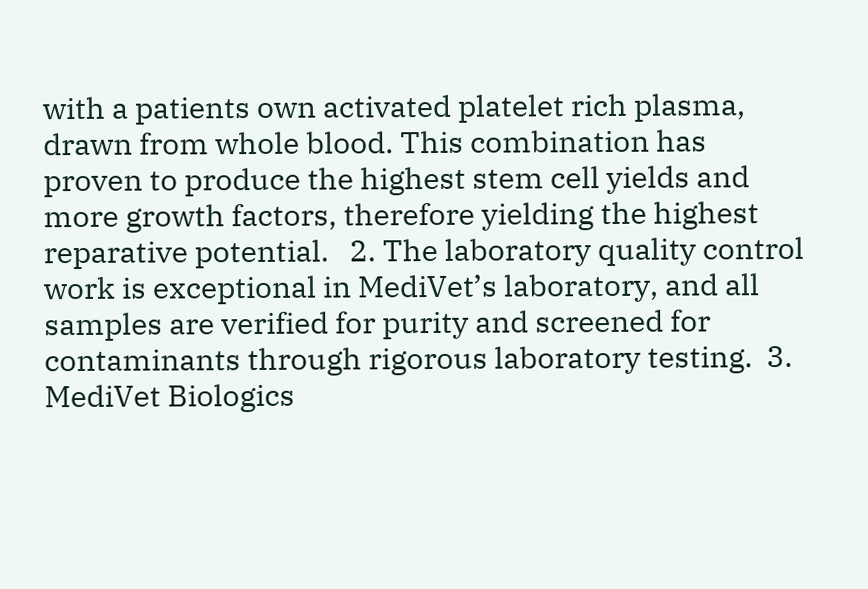with a patients own activated platelet rich plasma, drawn from whole blood. This combination has proven to produce the highest stem cell yields and more growth factors, therefore yielding the highest reparative potential.   2. The laboratory quality control work is exceptional in MediVet’s laboratory, and all samples are verified for purity and screened for contaminants through rigorous laboratory testing.  3. MediVet Biologics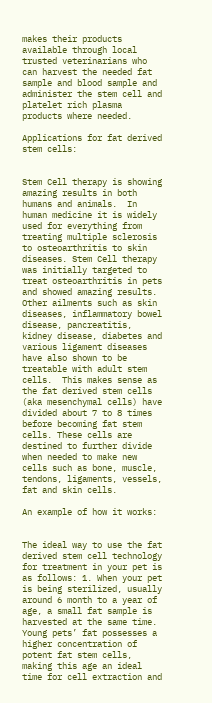makes their products available through local trusted veterinarians who can harvest the needed fat sample and blood sample and administer the stem cell and platelet rich plasma products where needed.

Applications for fat derived stem cells:


Stem Cell therapy is showing amazing results in both humans and animals.  In human medicine it is widely used for everything from treating multiple sclerosis to osteoarthritis to skin diseases. Stem Cell therapy was initially targeted to treat osteoarthritis in pets and showed amazing results. Other ailments such as skin diseases, inflammatory bowel disease, pancreatitis, kidney disease, diabetes and various ligament diseases have also shown to be treatable with adult stem cells.  This makes sense as the fat derived stem cells (aka mesenchymal cells) have divided about 7 to 8 times before becoming fat stem cells. These cells are destined to further divide when needed to make new cells such as bone, muscle, tendons, ligaments, vessels, fat and skin cells.

An example of how it works:


The ideal way to use the fat derived stem cell technology for treatment in your pet is as follows: 1. When your pet is being sterilized, usually around 6 month to a year of age, a small fat sample is harvested at the same time. Young pets’ fat possesses a higher concentration of potent fat stem cells, making this age an ideal time for cell extraction and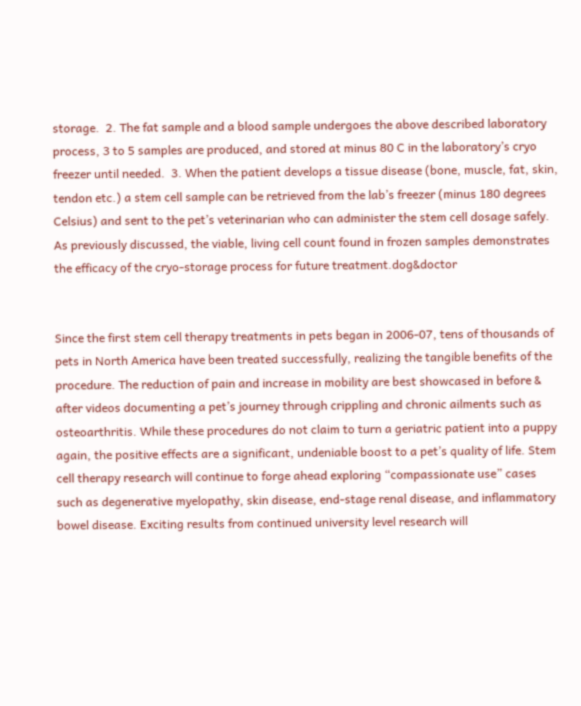storage.  2. The fat sample and a blood sample undergoes the above described laboratory process, 3 to 5 samples are produced, and stored at minus 80 C in the laboratory’s cryo freezer until needed.  3. When the patient develops a tissue disease (bone, muscle, fat, skin, tendon etc.) a stem cell sample can be retrieved from the lab’s freezer (minus 180 degrees Celsius) and sent to the pet’s veterinarian who can administer the stem cell dosage safely. As previously discussed, the viable, living cell count found in frozen samples demonstrates the efficacy of the cryo-storage process for future treatment.dog&doctor


Since the first stem cell therapy treatments in pets began in 2006-07, tens of thousands of pets in North America have been treated successfully, realizing the tangible benefits of the procedure. The reduction of pain and increase in mobility are best showcased in before & after videos documenting a pet’s journey through crippling and chronic ailments such as osteoarthritis. While these procedures do not claim to turn a geriatric patient into a puppy again, the positive effects are a significant, undeniable boost to a pet’s quality of life. Stem cell therapy research will continue to forge ahead exploring “compassionate use” cases such as degenerative myelopathy, skin disease, end-stage renal disease, and inflammatory bowel disease. Exciting results from continued university level research will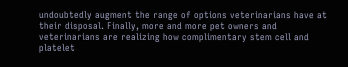undoubtedly augment the range of options veterinarians have at their disposal. Finally, more and more pet owners and veterinarians are realizing how complimentary stem cell and platelet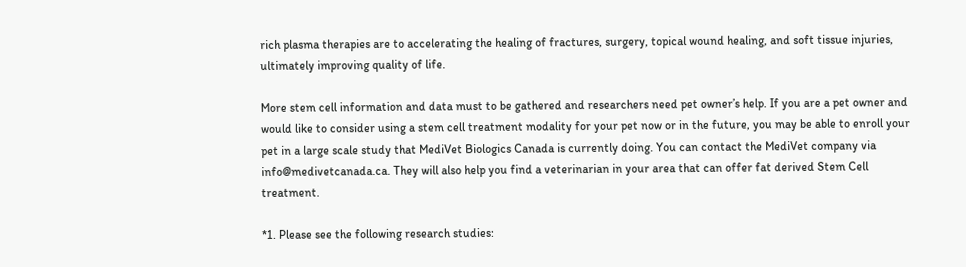rich plasma therapies are to accelerating the healing of fractures, surgery, topical wound healing, and soft tissue injuries, ultimately improving quality of life.

More stem cell information and data must to be gathered and researchers need pet owner’s help. If you are a pet owner and would like to consider using a stem cell treatment modality for your pet now or in the future, you may be able to enroll your pet in a large scale study that MediVet Biologics Canada is currently doing. You can contact the MediVet company via info@medivetcanada.ca. They will also help you find a veterinarian in your area that can offer fat derived Stem Cell treatment.

*1. Please see the following research studies: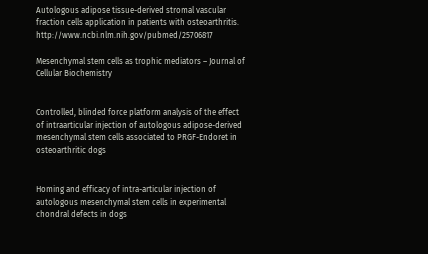Autologous adipose tissue-derived stromal vascular fraction cells application in patients with osteoarthritis. http://www.ncbi.nlm.nih.gov/pubmed/25706817

Mesenchymal stem cells as trophic mediators – Journal of Cellular Biochemistry


Controlled, blinded force platform analysis of the effect of intraarticular injection of autologous adipose-derived mesenchymal stem cells associated to PRGF-Endoret in osteoarthritic dogs


Homing and efficacy of intra-articular injection of autologous mesenchymal stem cells in experimental chondral defects in dogs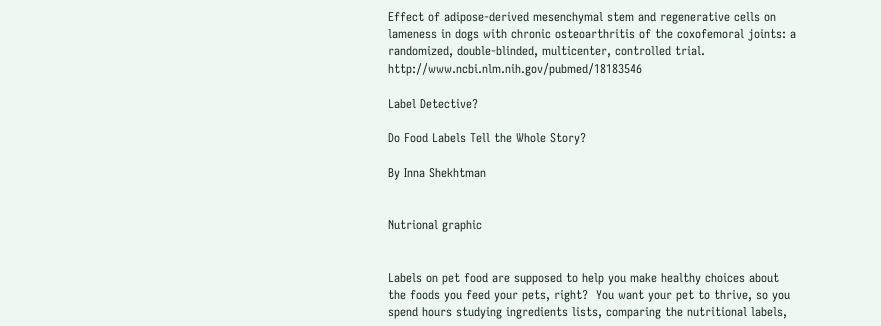Effect of adipose-derived mesenchymal stem and regenerative cells on lameness in dogs with chronic osteoarthritis of the coxofemoral joints: a randomized, double-blinded, multicenter, controlled trial. http://www.ncbi.nlm.nih.gov/pubmed/18183546

Label Detective?

Do Food Labels Tell the Whole Story?

By Inna Shekhtman


Nutrional graphic


Labels on pet food are supposed to help you make healthy choices about the foods you feed your pets, right?  You want your pet to thrive, so you spend hours studying ingredients lists, comparing the nutritional labels,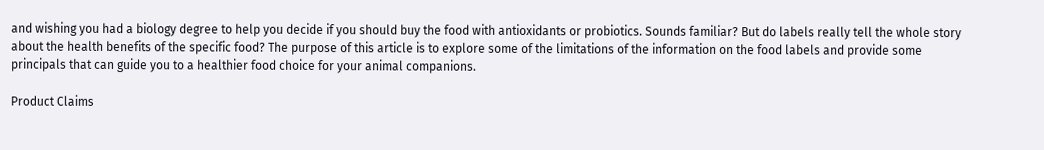and wishing you had a biology degree to help you decide if you should buy the food with antioxidants or probiotics. Sounds familiar? But do labels really tell the whole story about the health benefits of the specific food? The purpose of this article is to explore some of the limitations of the information on the food labels and provide some principals that can guide you to a healthier food choice for your animal companions.

Product Claims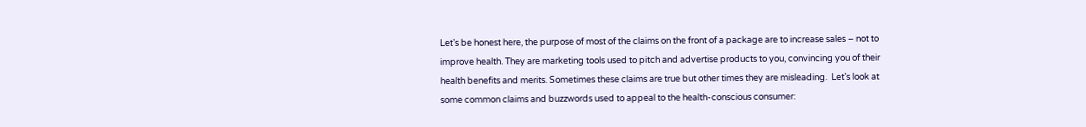Let’s be honest here, the purpose of most of the claims on the front of a package are to increase sales – not to improve health. They are marketing tools used to pitch and advertise products to you, convincing you of their health benefits and merits. Sometimes these claims are true but other times they are misleading.  Let’s look at some common claims and buzzwords used to appeal to the health-conscious consumer: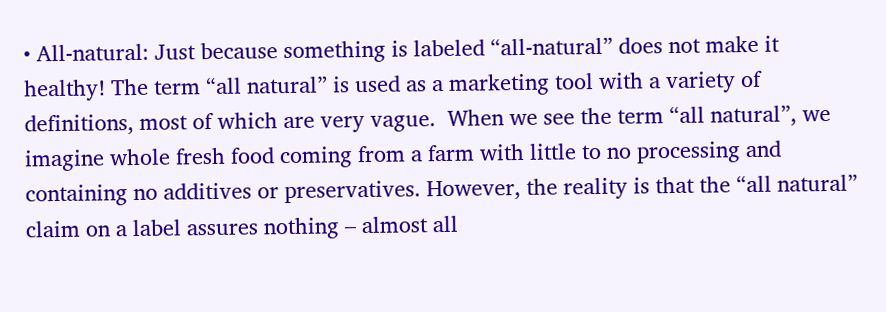• All-natural: Just because something is labeled “all-natural” does not make it healthy! The term “all natural” is used as a marketing tool with a variety of definitions, most of which are very vague.  When we see the term “all natural”, we imagine whole fresh food coming from a farm with little to no processing and containing no additives or preservatives. However, the reality is that the “all natural” claim on a label assures nothing – almost all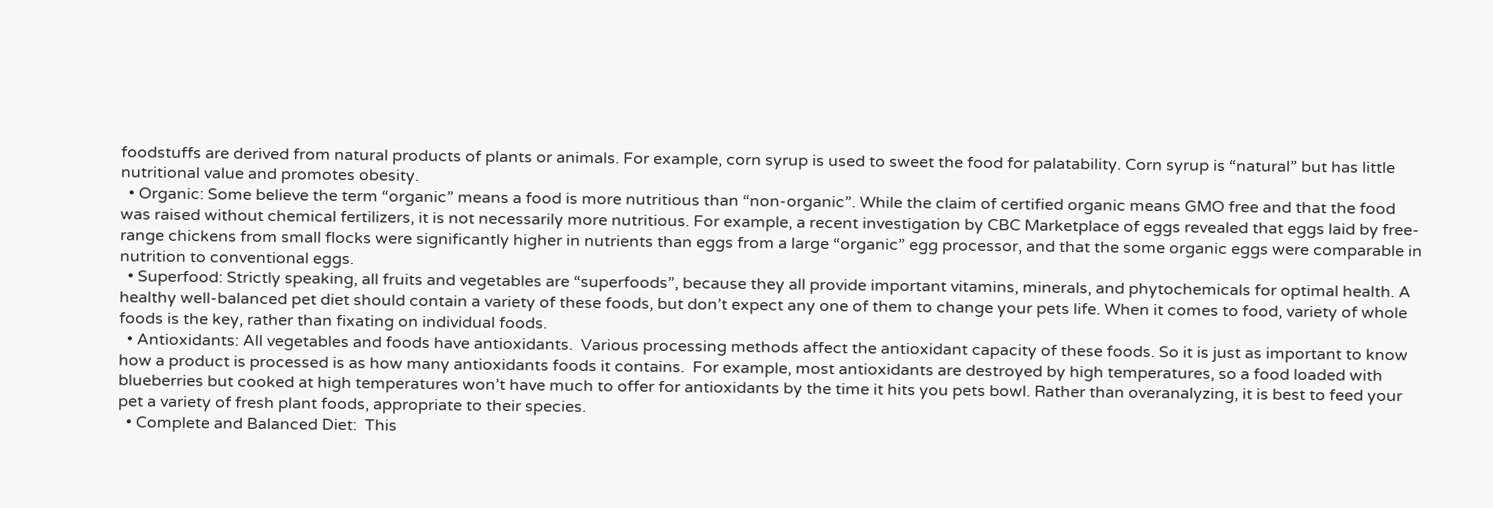foodstuffs are derived from natural products of plants or animals. For example, corn syrup is used to sweet the food for palatability. Corn syrup is “natural” but has little nutritional value and promotes obesity.
  • Organic: Some believe the term “organic” means a food is more nutritious than “non-organic”. While the claim of certified organic means GMO free and that the food was raised without chemical fertilizers, it is not necessarily more nutritious. For example, a recent investigation by CBC Marketplace of eggs revealed that eggs laid by free-range chickens from small flocks were significantly higher in nutrients than eggs from a large “organic” egg processor, and that the some organic eggs were comparable in nutrition to conventional eggs.
  • Superfood: Strictly speaking, all fruits and vegetables are “superfoods”, because they all provide important vitamins, minerals, and phytochemicals for optimal health. A healthy well-balanced pet diet should contain a variety of these foods, but don’t expect any one of them to change your pets life. When it comes to food, variety of whole foods is the key, rather than fixating on individual foods.
  • Antioxidants: All vegetables and foods have antioxidants.  Various processing methods affect the antioxidant capacity of these foods. So it is just as important to know how a product is processed is as how many antioxidants foods it contains.  For example, most antioxidants are destroyed by high temperatures, so a food loaded with blueberries but cooked at high temperatures won’t have much to offer for antioxidants by the time it hits you pets bowl. Rather than overanalyzing, it is best to feed your pet a variety of fresh plant foods, appropriate to their species.
  • Complete and Balanced Diet:  This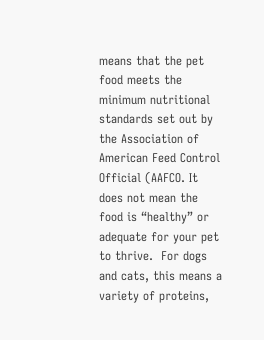means that the pet food meets the minimum nutritional standards set out by the Association of American Feed Control Official (AAFCO. It does not mean the food is “healthy” or adequate for your pet to thrive.  For dogs and cats, this means a variety of proteins,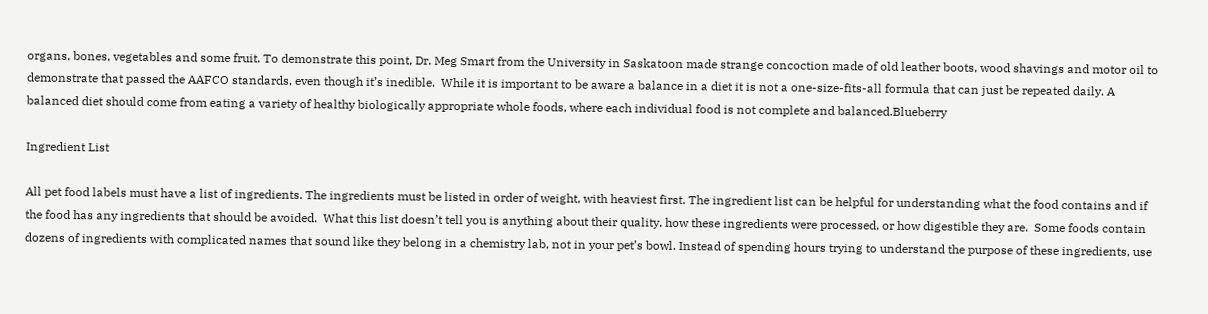organs, bones, vegetables and some fruit. To demonstrate this point, Dr. Meg Smart from the University in Saskatoon made strange concoction made of old leather boots, wood shavings and motor oil to demonstrate that passed the AAFCO standards, even though it’s inedible.  While it is important to be aware a balance in a diet it is not a one-size-fits-all formula that can just be repeated daily. A balanced diet should come from eating a variety of healthy biologically appropriate whole foods, where each individual food is not complete and balanced.Blueberry

Ingredient List

All pet food labels must have a list of ingredients. The ingredients must be listed in order of weight, with heaviest first. The ingredient list can be helpful for understanding what the food contains and if the food has any ingredients that should be avoided.  What this list doesn’t tell you is anything about their quality, how these ingredients were processed, or how digestible they are.  Some foods contain dozens of ingredients with complicated names that sound like they belong in a chemistry lab, not in your pet’s bowl. Instead of spending hours trying to understand the purpose of these ingredients, use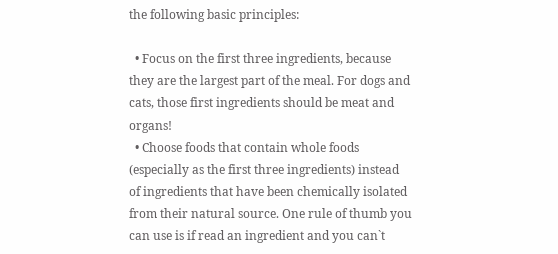the following basic principles:

  • Focus on the first three ingredients, because they are the largest part of the meal. For dogs and cats, those first ingredients should be meat and organs!
  • Choose foods that contain whole foods (especially as the first three ingredients) instead of ingredients that have been chemically isolated from their natural source. One rule of thumb you can use is if read an ingredient and you can`t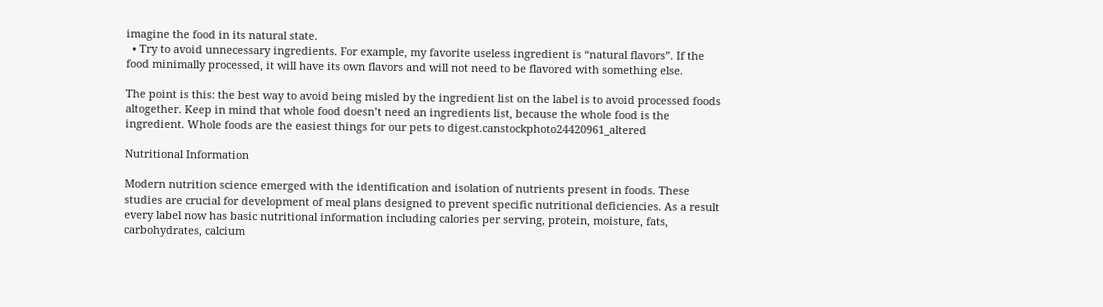imagine the food in its natural state.
  • Try to avoid unnecessary ingredients. For example, my favorite useless ingredient is “natural flavors”. If the food minimally processed, it will have its own flavors and will not need to be flavored with something else.

The point is this: the best way to avoid being misled by the ingredient list on the label is to avoid processed foods altogether. Keep in mind that whole food doesn’t need an ingredients list, because the whole food is the ingredient. Whole foods are the easiest things for our pets to digest.canstockphoto24420961_altered

Nutritional Information

Modern nutrition science emerged with the identification and isolation of nutrients present in foods. These studies are crucial for development of meal plans designed to prevent specific nutritional deficiencies. As a result every label now has basic nutritional information including calories per serving, protein, moisture, fats, carbohydrates, calcium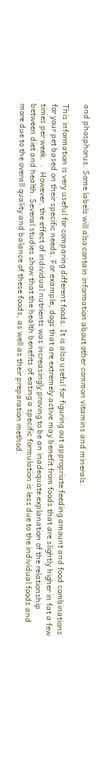and phosphorus. Some labels will also contain information about other common vitamins and minerals.

This information is very useful for comparing different foods. It is also useful for figuring out appropriate feeding amount and food combinations for your pet based on their specific needs. For example, dogs that are extremely active may benefit from foods that are slightly higher in fat a few times per week.  .  However, the effect of individual nutrients was increasingly proving to be an inadequate explanation of the relationship between diet and health. Several studies show that the health benefits of eating a specific formulation is less due to the individual foods and more due to the overall quality and balance of these foods, as well as their preparation method.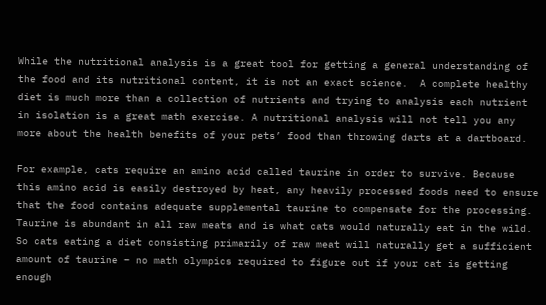While the nutritional analysis is a great tool for getting a general understanding of the food and its nutritional content, it is not an exact science.  A complete healthy diet is much more than a collection of nutrients and trying to analysis each nutrient in isolation is a great math exercise. A nutritional analysis will not tell you any more about the health benefits of your pets’ food than throwing darts at a dartboard.

For example, cats require an amino acid called taurine in order to survive. Because this amino acid is easily destroyed by heat, any heavily processed foods need to ensure that the food contains adequate supplemental taurine to compensate for the processing.  Taurine is abundant in all raw meats and is what cats would naturally eat in the wild. So cats eating a diet consisting primarily of raw meat will naturally get a sufficient amount of taurine – no math olympics required to figure out if your cat is getting enough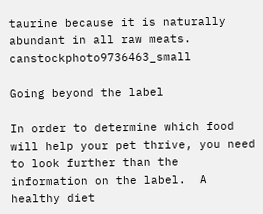taurine because it is naturally abundant in all raw meats.  canstockphoto9736463_small

Going beyond the label

In order to determine which food will help your pet thrive, you need to look further than the information on the label.  A healthy diet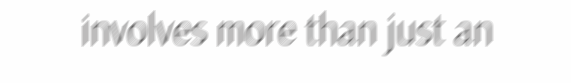involves more than just an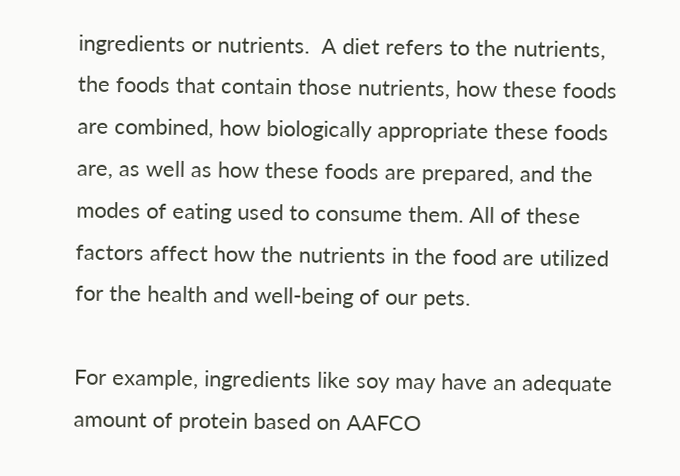ingredients or nutrients.  A diet refers to the nutrients, the foods that contain those nutrients, how these foods are combined, how biologically appropriate these foods are, as well as how these foods are prepared, and the modes of eating used to consume them. All of these factors affect how the nutrients in the food are utilized for the health and well-being of our pets.

For example, ingredients like soy may have an adequate amount of protein based on AAFCO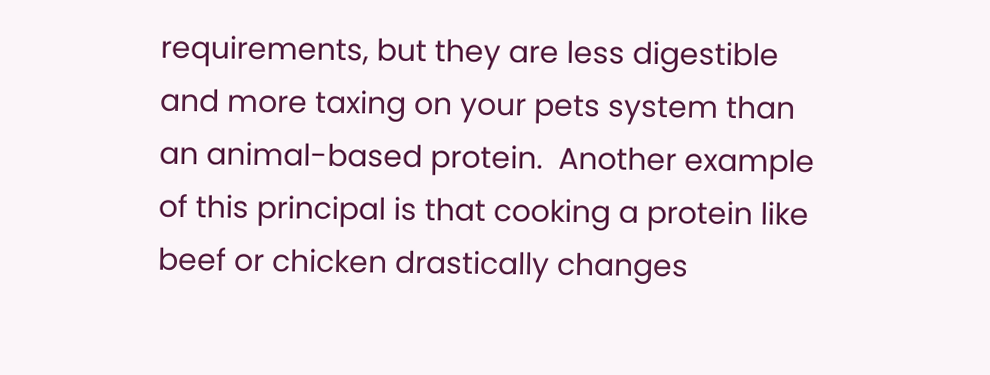requirements, but they are less digestible and more taxing on your pets system than an animal-based protein.  Another example of this principal is that cooking a protein like beef or chicken drastically changes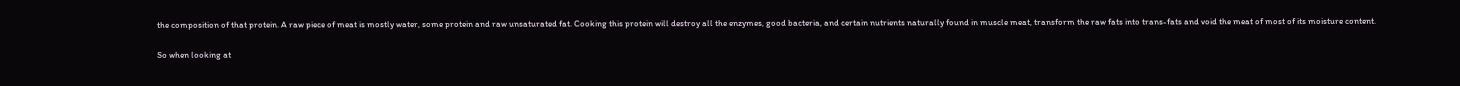the composition of that protein. A raw piece of meat is mostly water, some protein and raw unsaturated fat. Cooking this protein will destroy all the enzymes, good bacteria, and certain nutrients naturally found in muscle meat, transform the raw fats into trans-fats and void the meat of most of its moisture content.

So when looking at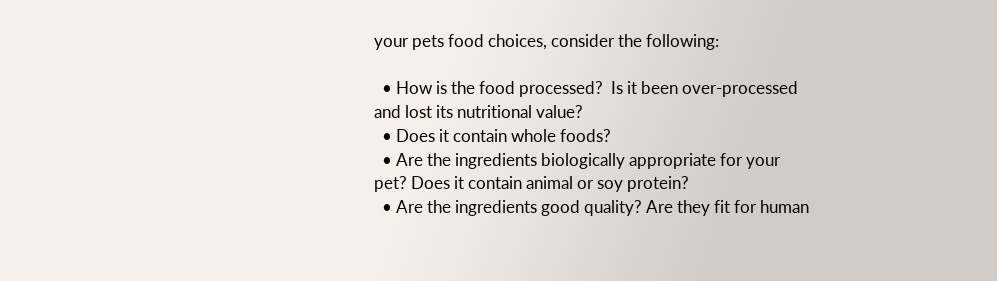your pets food choices, consider the following:

  • How is the food processed?  Is it been over-processed and lost its nutritional value?
  • Does it contain whole foods?
  • Are the ingredients biologically appropriate for your pet? Does it contain animal or soy protein?
  • Are the ingredients good quality? Are they fit for human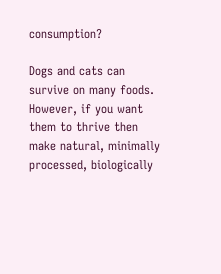consumption?

Dogs and cats can survive on many foods. However, if you want them to thrive then make natural, minimally processed, biologically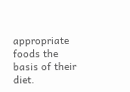appropriate foods the basis of their diet.